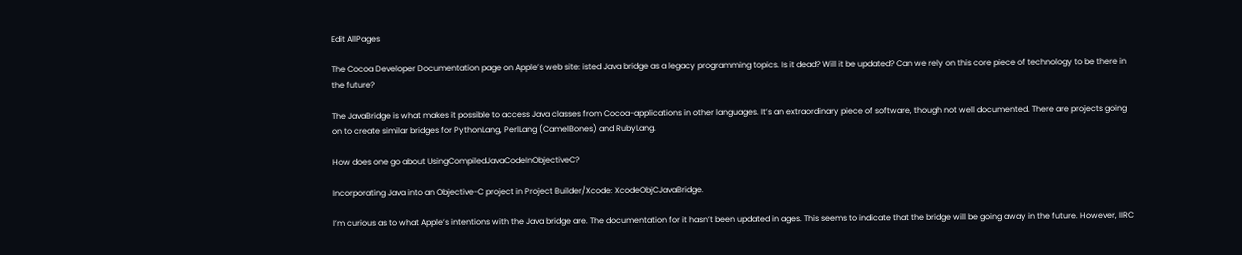Edit AllPages

The Cocoa Developer Documentation page on Apple’s web site: isted Java bridge as a legacy programming topics. Is it dead? Will it be updated? Can we rely on this core piece of technology to be there in the future?

The JavaBridge is what makes it possible to access Java classes from Cocoa-applications in other languages. It’s an extraordinary piece of software, though not well documented. There are projects going on to create similar bridges for PythonLang, PerlLang (CamelBones) and RubyLang.

How does one go about UsingCompiledJavaCodeInObjectiveC?

Incorporating Java into an Objective-C project in Project Builder/Xcode: XcodeObjCJavaBridge.

I’m curious as to what Apple’s intentions with the Java bridge are. The documentation for it hasn’t been updated in ages. This seems to indicate that the bridge will be going away in the future. However, IIRC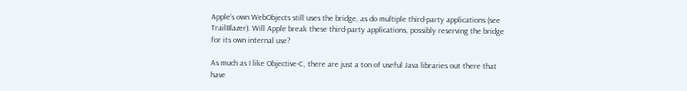Apple’s own WebObjects still uses the bridge, as do multiple third-party applications (see TrailBlazer). Will Apple break these third-party applications, possibly reserving the bridge for its own internal use?

As much as I like Objective-C, there are just a ton of useful Java libraries out there that have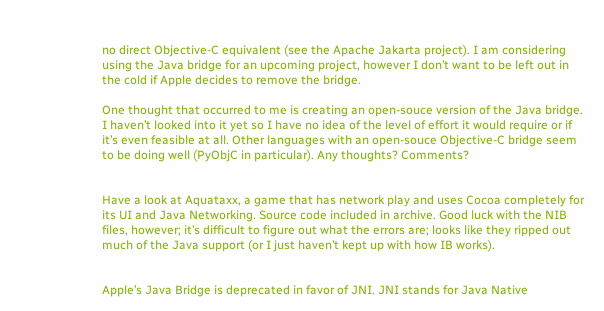no direct Objective-C equivalent (see the Apache Jakarta project). I am considering using the Java bridge for an upcoming project, however I don’t want to be left out in the cold if Apple decides to remove the bridge.

One thought that occurred to me is creating an open-souce version of the Java bridge. I haven’t looked into it yet so I have no idea of the level of effort it would require or if it’s even feasible at all. Other languages with an open-souce Objective-C bridge seem to be doing well (PyObjC in particular). Any thoughts? Comments?


Have a look at Aquataxx, a game that has network play and uses Cocoa completely for its UI and Java Networking. Source code included in archive. Good luck with the NIB files, however; it’s difficult to figure out what the errors are; looks like they ripped out much of the Java support (or I just haven’t kept up with how IB works).


Apple’s Java Bridge is deprecated in favor of JNI. JNI stands for Java Native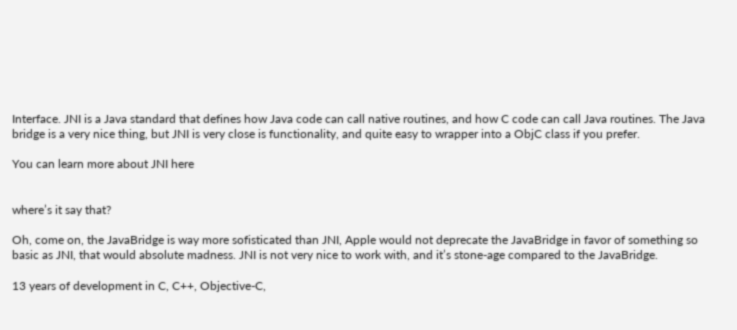Interface. JNI is a Java standard that defines how Java code can call native routines, and how C code can call Java routines. The Java bridge is a very nice thing, but JNI is very close is functionality, and quite easy to wrapper into a ObjC class if you prefer.

You can learn more about JNI here


where’s it say that?

Oh, come on, the JavaBridge is way more sofisticated than JNI, Apple would not deprecate the JavaBridge in favor of something so basic as JNI, that would absolute madness. JNI is not very nice to work with, and it’s stone-age compared to the JavaBridge.

13 years of development in C, C++, Objective-C,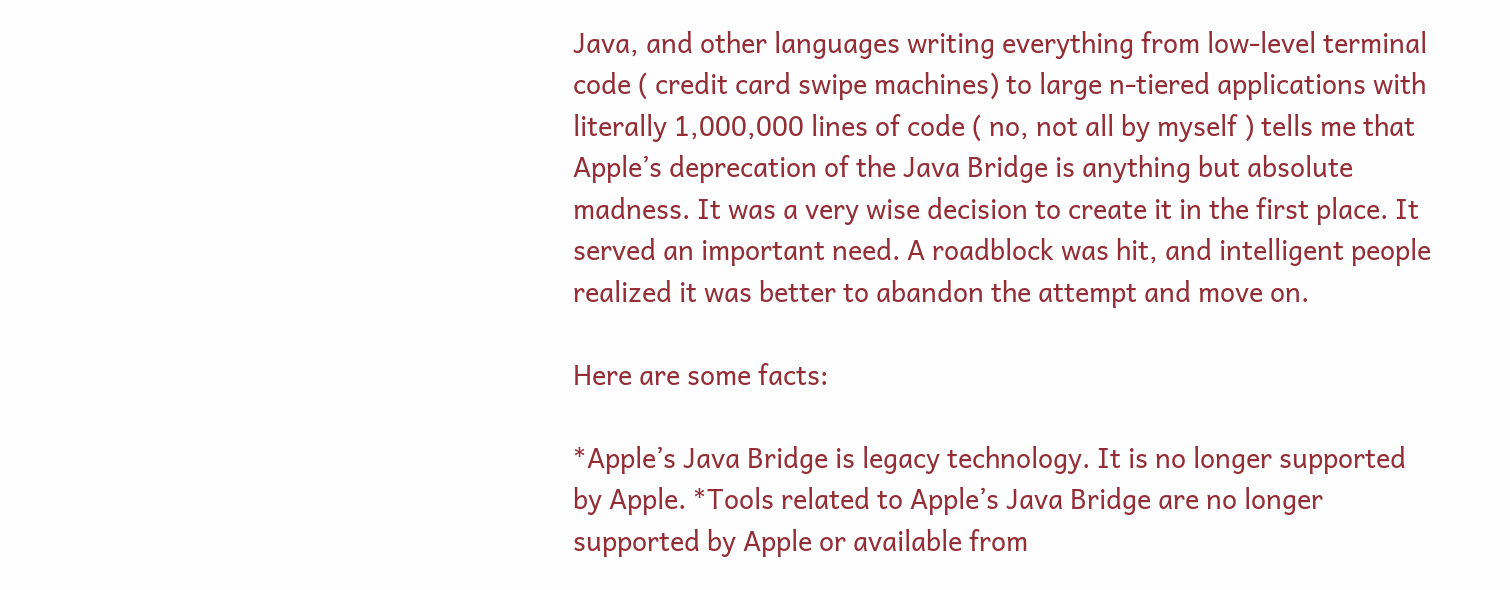Java, and other languages writing everything from low-level terminal code ( credit card swipe machines) to large n-tiered applications with literally 1,000,000 lines of code ( no, not all by myself ) tells me that Apple’s deprecation of the Java Bridge is anything but absolute madness. It was a very wise decision to create it in the first place. It served an important need. A roadblock was hit, and intelligent people realized it was better to abandon the attempt and move on.

Here are some facts:

*Apple’s Java Bridge is legacy technology. It is no longer supported by Apple. *Tools related to Apple’s Java Bridge are no longer supported by Apple or available from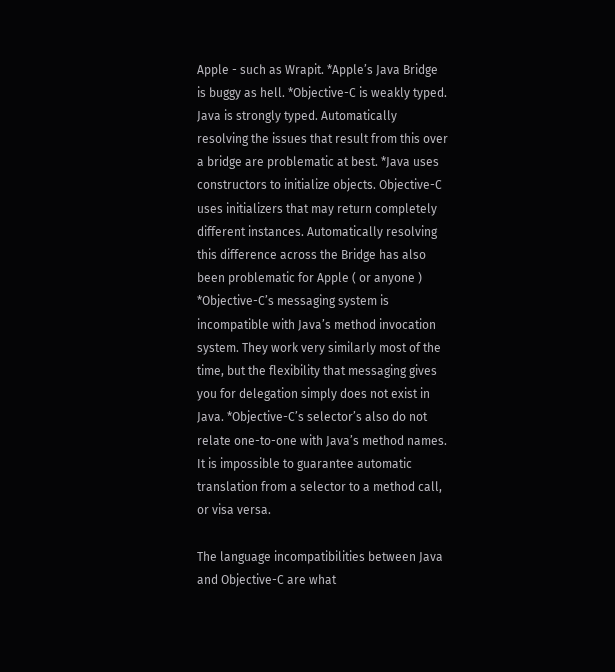Apple - such as Wrapit. *Apple’s Java Bridge is buggy as hell. *Objective-C is weakly typed. Java is strongly typed. Automatically resolving the issues that result from this over a bridge are problematic at best. *Java uses constructors to initialize objects. Objective-C uses initializers that may return completely different instances. Automatically resolving this difference across the Bridge has also been problematic for Apple ( or anyone ) *Objective-C’s messaging system is incompatible with Java’s method invocation system. They work very similarly most of the time, but the flexibility that messaging gives you for delegation simply does not exist in Java. *Objective-C’s selector’s also do not relate one-to-one with Java’s method names. It is impossible to guarantee automatic translation from a selector to a method call, or visa versa.

The language incompatibilities between Java and Objective-C are what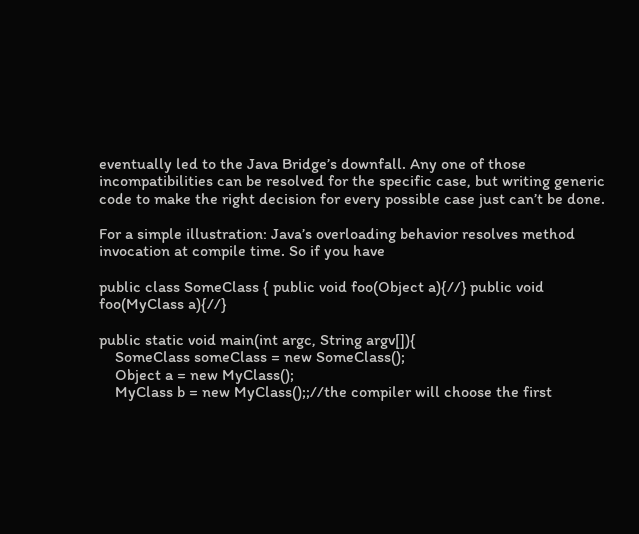eventually led to the Java Bridge’s downfall. Any one of those incompatibilities can be resolved for the specific case, but writing generic code to make the right decision for every possible case just can’t be done.

For a simple illustration: Java’s overloading behavior resolves method invocation at compile time. So if you have

public class SomeClass { public void foo(Object a){//} public void foo(MyClass a){//}

public static void main(int argc, String argv[]){
    SomeClass someClass = new SomeClass();
    Object a = new MyClass();
    MyClass b = new MyClass();;//the compiler will choose the first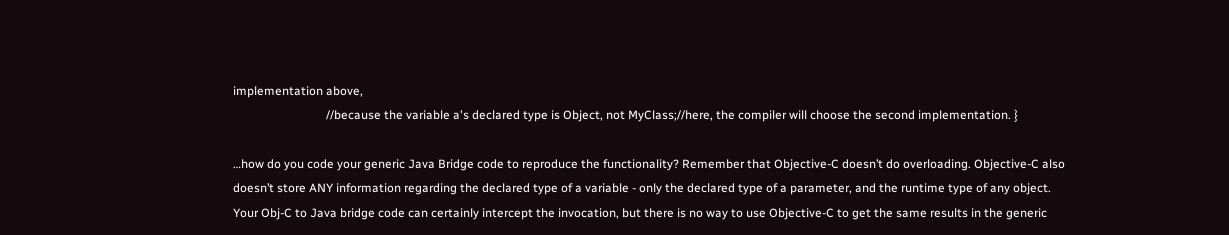implementation above,
                               //because the variable a's declared type is Object, not MyClass;//here, the compiler will choose the second implementation. }

…how do you code your generic Java Bridge code to reproduce the functionality? Remember that Objective-C doesn’t do overloading. Objective-C also doesn’t store ANY information regarding the declared type of a variable - only the declared type of a parameter, and the runtime type of any object. Your Obj-C to Java bridge code can certainly intercept the invocation, but there is no way to use Objective-C to get the same results in the generic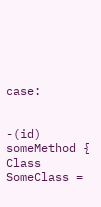case:


-(id) someMethod { Class SomeClass =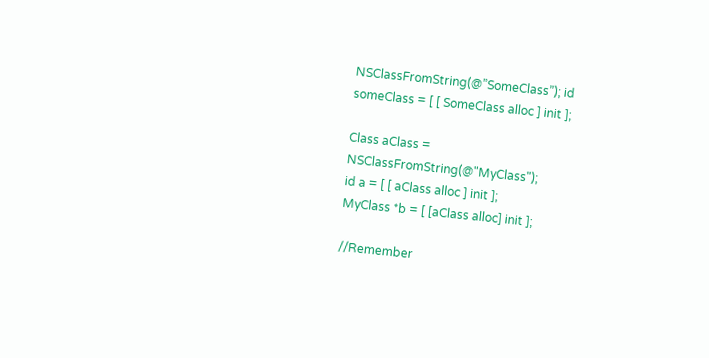NSClassFromString(@”SomeClass”); id someClass = [ [ SomeClass alloc ] init ];

Class aClass = NSClassFromString(@"MyClass");
id a = [ [ aClass alloc ] init ];
MyClass *b = [ [aClass alloc] init ];

//Remember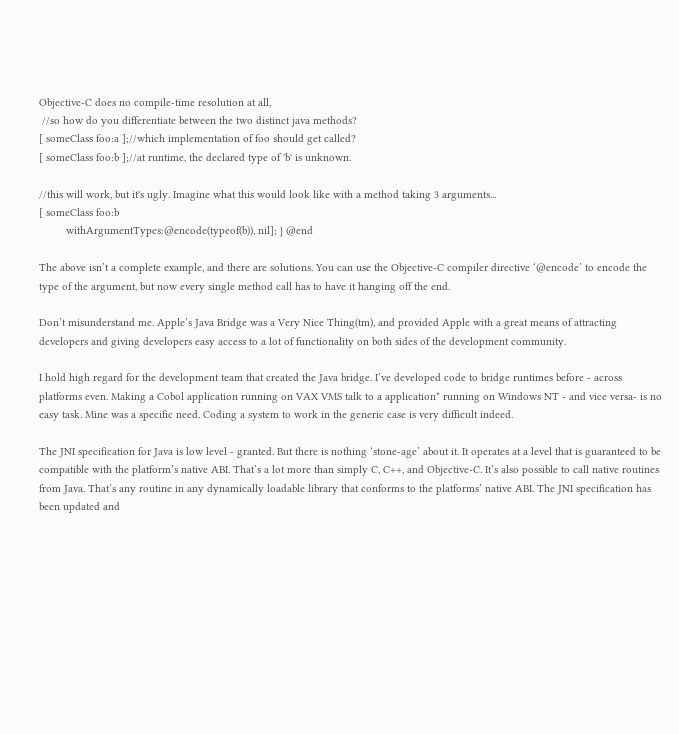Objective-C does no compile-time resolution at all,
 //so how do you differentiate between the two distinct java methods?
[ someClass foo:a ];//which implementation of foo should get called?
[ someClass foo:b ];//at runtime, the declared type of 'b' is unknown.

//this will work, but it's ugly. Imagine what this would look like with a method taking 3 arguments...
[ someClass foo:b
         withArgumentTypes:@encode(typeof(b)), nil]; } @end

The above isn’t a complete example, and there are solutions. You can use the Objective-C compiler directive ‘@encode’ to encode the type of the argument, but now every single method call has to have it hanging off the end.

Don’t misunderstand me. Apple’s Java Bridge was a Very Nice Thing(tm), and provided Apple with a great means of attracting developers and giving developers easy access to a lot of functionality on both sides of the development community.

I hold high regard for the development team that created the Java bridge. I’ve developed code to bridge runtimes before - across platforms even. Making a Cobol application running on VAX VMS talk to a application* running on Windows NT - and vice versa- is no easy task. Mine was a specific need. Coding a system to work in the generic case is very difficult indeed.

The JNI specification for Java is low level - granted. But there is nothing ‘stone-age’ about it. It operates at a level that is guaranteed to be compatible with the platform’s native ABI. That’s a lot more than simply C, C++, and Objective-C. It’s also possible to call native routines from Java. That’s any routine in any dynamically loadable library that conforms to the platforms’ native ABI. The JNI specification has been updated and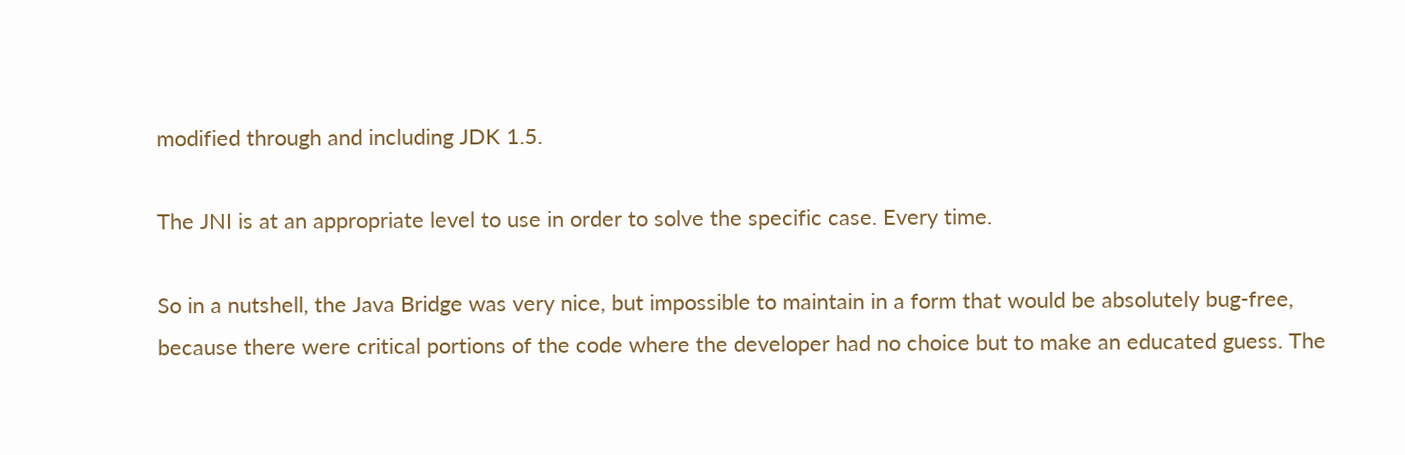modified through and including JDK 1.5.

The JNI is at an appropriate level to use in order to solve the specific case. Every time.

So in a nutshell, the Java Bridge was very nice, but impossible to maintain in a form that would be absolutely bug-free, because there were critical portions of the code where the developer had no choice but to make an educated guess. The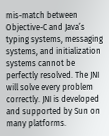mis-match between Objective-C and Java’s typing systems, messaging systems, and initialization systems cannot be perfectly resolved. The JNI will solve every problem correctly. JNI is developed and supported by Sun on many platforms.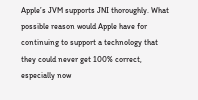Apple’s JVM supports JNI thoroughly. What possible reason would Apple have for continuing to support a technology that they could never get 100% correct, especially now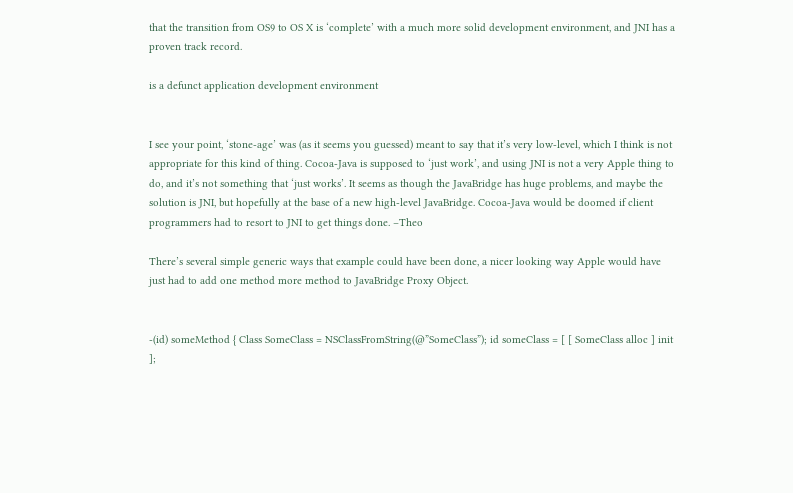that the transition from OS9 to OS X is ‘complete’ with a much more solid development environment, and JNI has a proven track record.

is a defunct application development environment


I see your point, ‘stone-age’ was (as it seems you guessed) meant to say that it’s very low-level, which I think is not appropriate for this kind of thing. Cocoa-Java is supposed to ‘just work’, and using JNI is not a very Apple thing to do, and it’s not something that ‘just works’. It seems as though the JavaBridge has huge problems, and maybe the solution is JNI, but hopefully at the base of a new high-level JavaBridge. Cocoa-Java would be doomed if client programmers had to resort to JNI to get things done. –Theo

There’s several simple generic ways that example could have been done, a nicer looking way Apple would have just had to add one method more method to JavaBridge Proxy Object.


-(id) someMethod { Class SomeClass = NSClassFromString(@”SomeClass”); id someClass = [ [ SomeClass alloc ] init ];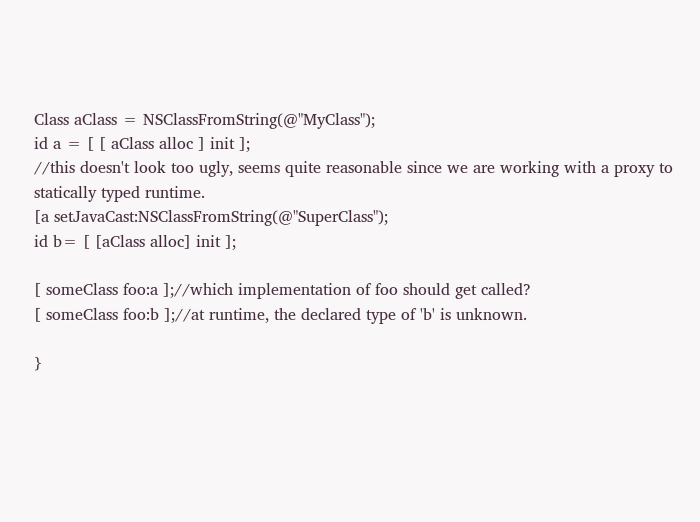Class aClass = NSClassFromString(@"MyClass");
id a = [ [ aClass alloc ] init ];
//this doesn't look too ugly, seems quite reasonable since we are working with a proxy to statically typed runtime.
[a setJavaCast:NSClassFromString(@"SuperClass");
id b= [ [aClass alloc] init ];

[ someClass foo:a ];//which implementation of foo should get called?
[ someClass foo:b ];//at runtime, the declared type of 'b' is unknown.

}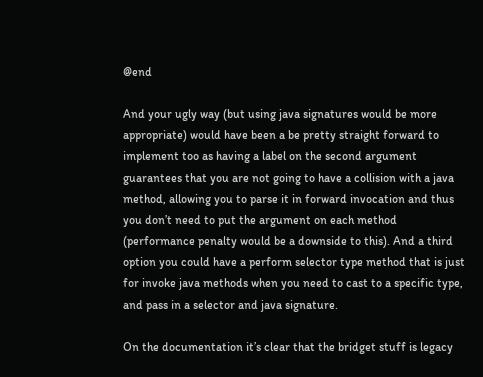@end

And your ugly way (but using java signatures would be more appropriate) would have been a be pretty straight forward to implement too as having a label on the second argument guarantees that you are not going to have a collision with a java method, allowing you to parse it in forward invocation and thus you don’t need to put the argument on each method (performance penalty would be a downside to this). And a third option you could have a perform selector type method that is just for invoke java methods when you need to cast to a specific type, and pass in a selector and java signature.

On the documentation it’s clear that the bridget stuff is legacy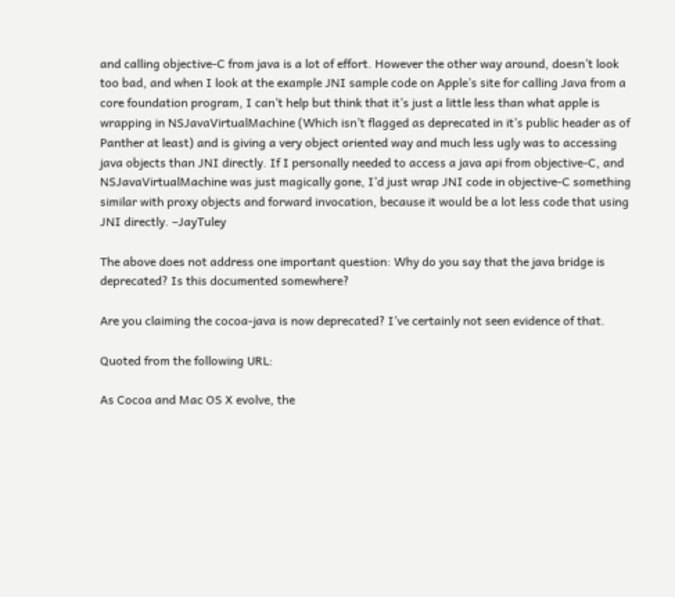and calling objective-C from java is a lot of effort. However the other way around, doesn’t look too bad, and when I look at the example JNI sample code on Apple’s site for calling Java from a core foundation program, I can’t help but think that it’s just a little less than what apple is wrapping in NSJavaVirtualMachine (Which isn’t flagged as deprecated in it’s public header as of Panther at least) and is giving a very object oriented way and much less ugly was to accessing java objects than JNI directly. If I personally needed to access a java api from objective-C, and NSJavaVirtualMachine was just magically gone, I’d just wrap JNI code in objective-C something similar with proxy objects and forward invocation, because it would be a lot less code that using JNI directly. –JayTuley

The above does not address one important question: Why do you say that the java bridge is deprecated? Is this documented somewhere?

Are you claiming the cocoa-java is now deprecated? I’ve certainly not seen evidence of that.

Quoted from the following URL:

As Cocoa and Mac OS X evolve, the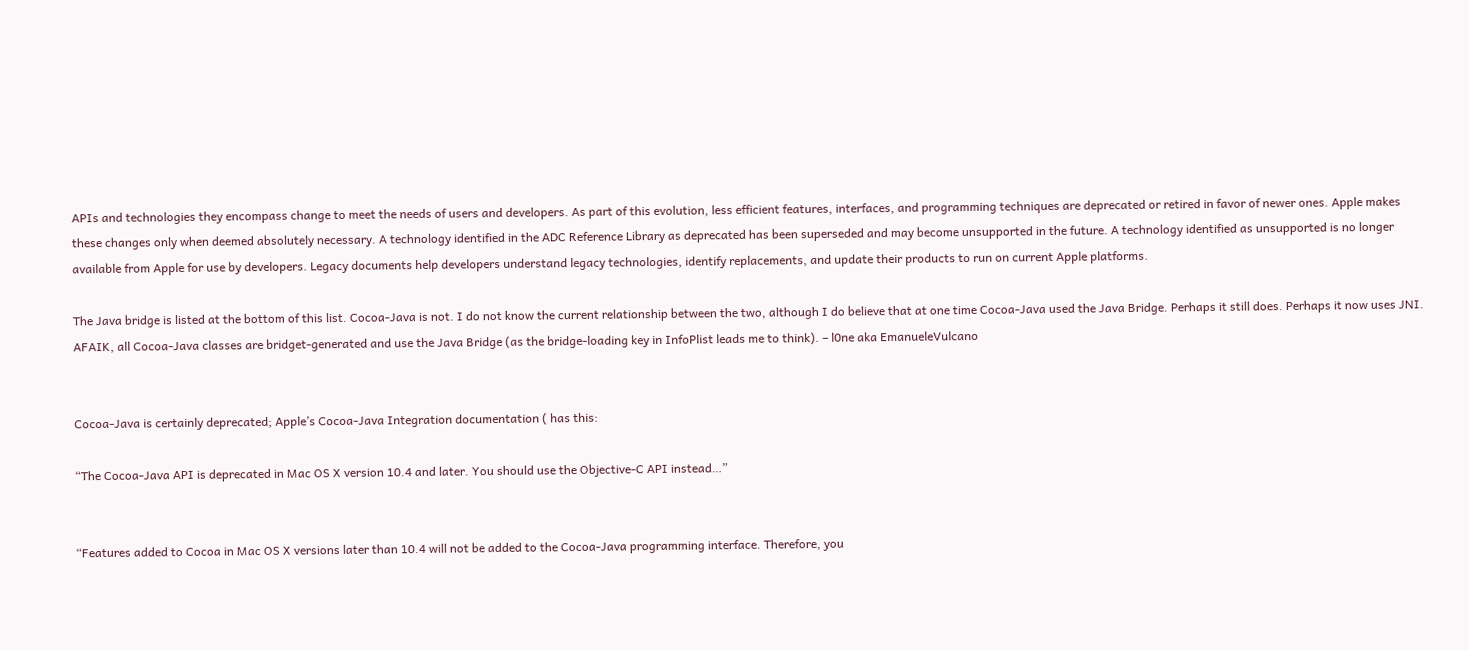APIs and technologies they encompass change to meet the needs of users and developers. As part of this evolution, less efficient features, interfaces, and programming techniques are deprecated or retired in favor of newer ones. Apple makes these changes only when deemed absolutely necessary. A technology identified in the ADC Reference Library as deprecated has been superseded and may become unsupported in the future. A technology identified as unsupported is no longer available from Apple for use by developers. Legacy documents help developers understand legacy technologies, identify replacements, and update their products to run on current Apple platforms.

The Java bridge is listed at the bottom of this list. Cocoa-Java is not. I do not know the current relationship between the two, although I do believe that at one time Cocoa-Java used the Java Bridge. Perhaps it still does. Perhaps it now uses JNI. AFAIK, all Cocoa-Java classes are bridget-generated and use the Java Bridge (as the bridge-loading key in InfoPlist leads me to think). – l0ne aka EmanueleVulcano


Cocoa-Java is certainly deprecated; Apple’s Cocoa-Java Integration documentation ( has this:

“The Cocoa-Java API is deprecated in Mac OS X version 10.4 and later. You should use the Objective-C API instead…”


“Features added to Cocoa in Mac OS X versions later than 10.4 will not be added to the Cocoa-Java programming interface. Therefore, you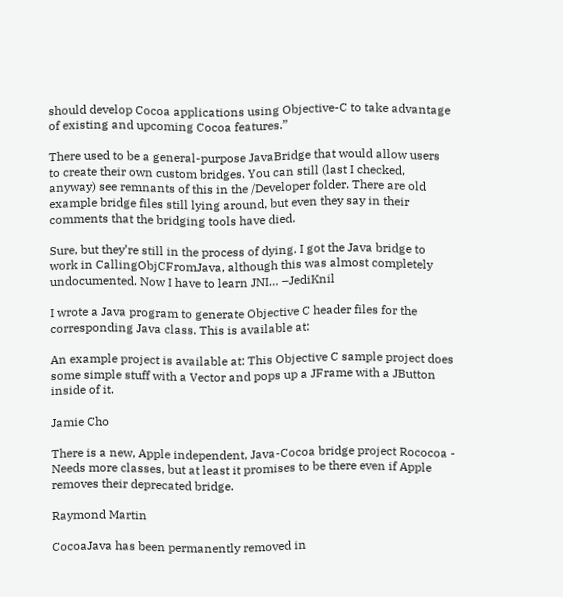should develop Cocoa applications using Objective-C to take advantage of existing and upcoming Cocoa features.”

There used to be a general-purpose JavaBridge that would allow users to create their own custom bridges. You can still (last I checked, anyway) see remnants of this in the /Developer folder. There are old example bridge files still lying around, but even they say in their comments that the bridging tools have died.

Sure, but they’re still in the process of dying. I got the Java bridge to work in CallingObjCFromJava, although this was almost completely undocumented. Now I have to learn JNI… –JediKnil

I wrote a Java program to generate Objective C header files for the corresponding Java class. This is available at:

An example project is available at: This Objective C sample project does some simple stuff with a Vector and pops up a JFrame with a JButton inside of it.

Jamie Cho

There is a new, Apple independent, Java-Cocoa bridge project Rococoa - Needs more classes, but at least it promises to be there even if Apple removes their deprecated bridge.

Raymond Martin

CocoaJava has been permanently removed in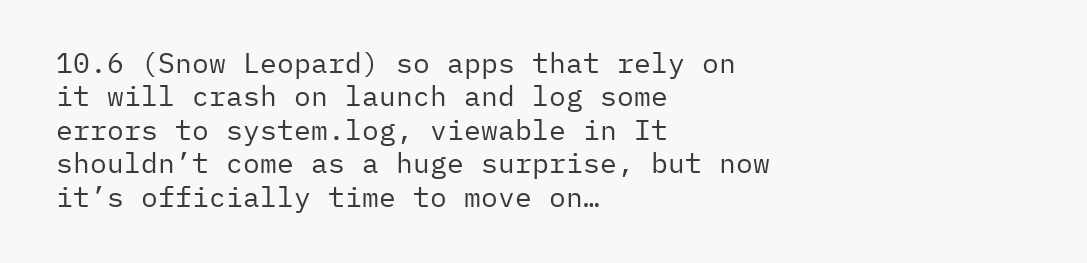10.6 (Snow Leopard) so apps that rely on it will crash on launch and log some errors to system.log, viewable in It shouldn’t come as a huge surprise, but now it’s officially time to move on…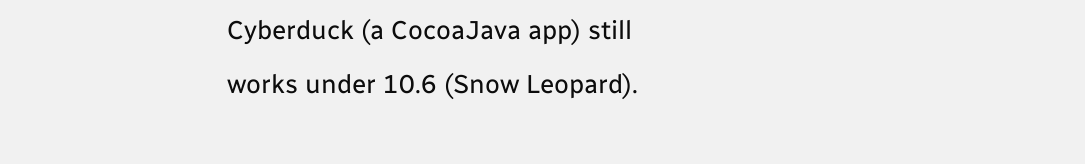Cyberduck (a CocoaJava app) still works under 10.6 (Snow Leopard).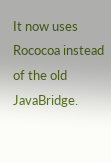It now uses Rococoa instead of the old JavaBridge.